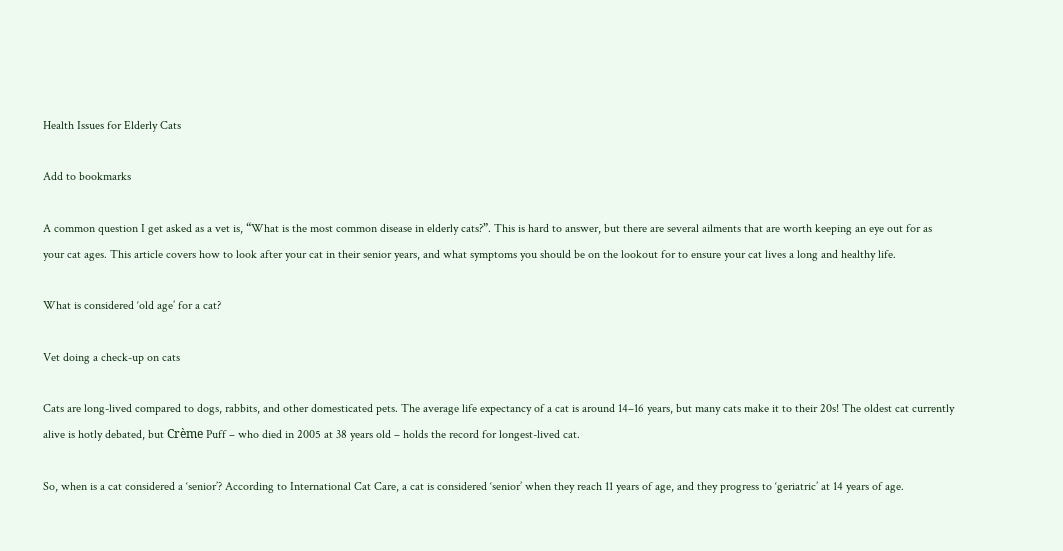Health Issues for Elderly Cats

Add to bookmarks

A common question I get asked as a vet is, “What is the most common disease in elderly cats?”. This is hard to answer, but there are several ailments that are worth keeping an eye out for as your cat ages. This article covers how to look after your cat in their senior years, and what symptoms you should be on the lookout for to ensure your cat lives a long and healthy life.

What is considered ‘old age’ for a cat?

Vet doing a check-up on cats

Cats are long-lived compared to dogs, rabbits, and other domesticated pets. The average life expectancy of a cat is around 14–16 years, but many cats make it to their 20s! The oldest cat currently alive is hotly debated, but Crème Puff – who died in 2005 at 38 years old – holds the record for longest-lived cat.

So, when is a cat considered a ‘senior’? According to International Cat Care, a cat is considered ‘senior’ when they reach 11 years of age, and they progress to ‘geriatric’ at 14 years of age.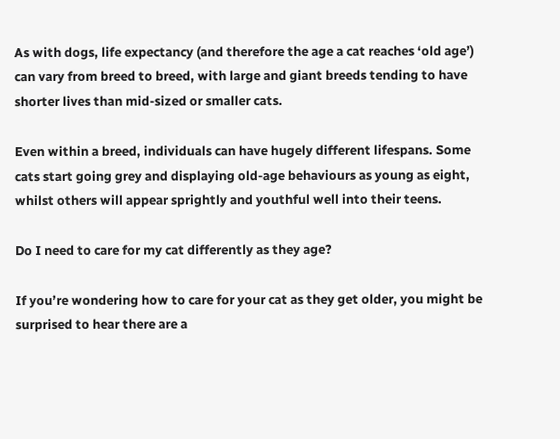As with dogs, life expectancy (and therefore the age a cat reaches ‘old age’) can vary from breed to breed, with large and giant breeds tending to have shorter lives than mid-sized or smaller cats.

Even within a breed, individuals can have hugely different lifespans. Some cats start going grey and displaying old-age behaviours as young as eight, whilst others will appear sprightly and youthful well into their teens.

Do I need to care for my cat differently as they age?

If you’re wondering how to care for your cat as they get older, you might be surprised to hear there are a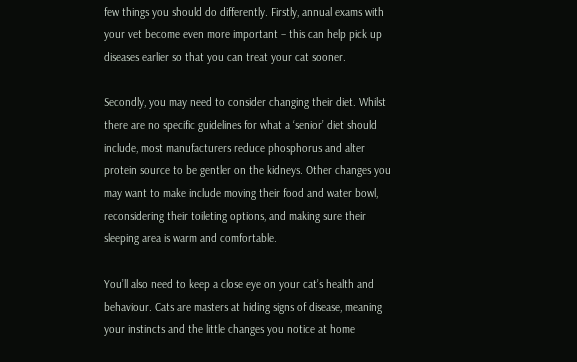few things you should do differently. Firstly, annual exams with your vet become even more important – this can help pick up diseases earlier so that you can treat your cat sooner.

Secondly, you may need to consider changing their diet. Whilst there are no specific guidelines for what a ‘senior’ diet should include, most manufacturers reduce phosphorus and alter protein source to be gentler on the kidneys. Other changes you may want to make include moving their food and water bowl, reconsidering their toileting options, and making sure their sleeping area is warm and comfortable.

You’ll also need to keep a close eye on your cat’s health and behaviour. Cats are masters at hiding signs of disease, meaning your instincts and the little changes you notice at home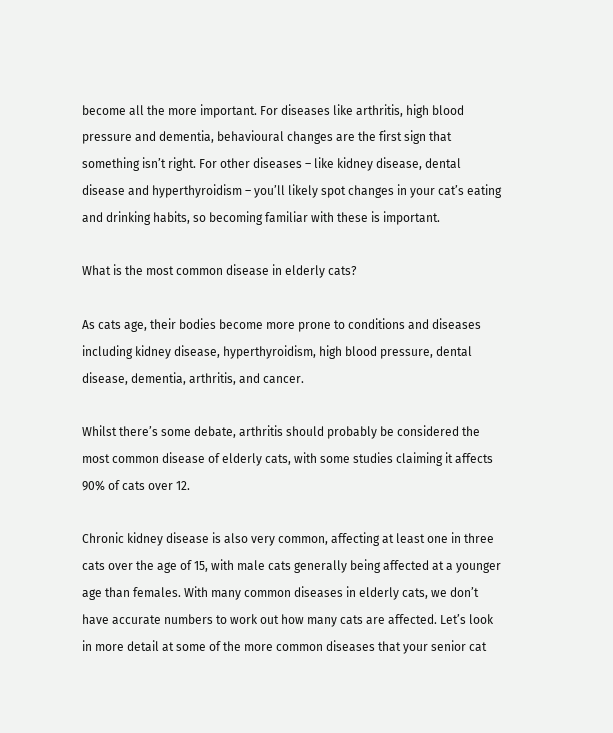become all the more important. For diseases like arthritis, high blood pressure and dementia, behavioural changes are the first sign that something isn’t right. For other diseases – like kidney disease, dental disease and hyperthyroidism – you’ll likely spot changes in your cat’s eating and drinking habits, so becoming familiar with these is important.

What is the most common disease in elderly cats?

As cats age, their bodies become more prone to conditions and diseases including kidney disease, hyperthyroidism, high blood pressure, dental disease, dementia, arthritis, and cancer.

Whilst there’s some debate, arthritis should probably be considered the most common disease of elderly cats, with some studies claiming it affects 90% of cats over 12.

Chronic kidney disease is also very common, affecting at least one in three cats over the age of 15, with male cats generally being affected at a younger age than females. With many common diseases in elderly cats, we don’t have accurate numbers to work out how many cats are affected. Let’s look in more detail at some of the more common diseases that your senior cat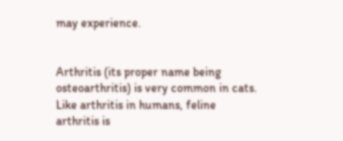may experience.


Arthritis (its proper name being osteoarthritis) is very common in cats. Like arthritis in humans, feline arthritis is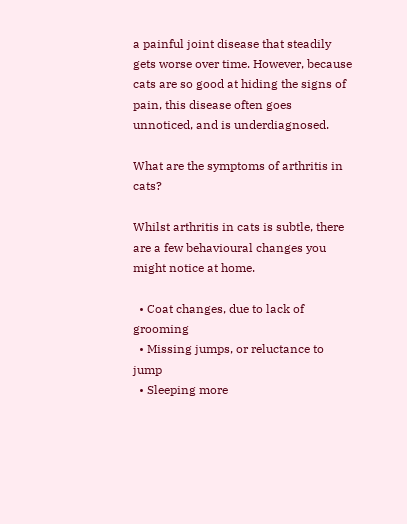a painful joint disease that steadily gets worse over time. However, because cats are so good at hiding the signs of pain, this disease often goes unnoticed, and is underdiagnosed.

What are the symptoms of arthritis in cats?

Whilst arthritis in cats is subtle, there are a few behavioural changes you might notice at home.

  • Coat changes, due to lack of grooming
  • Missing jumps, or reluctance to jump
  • Sleeping more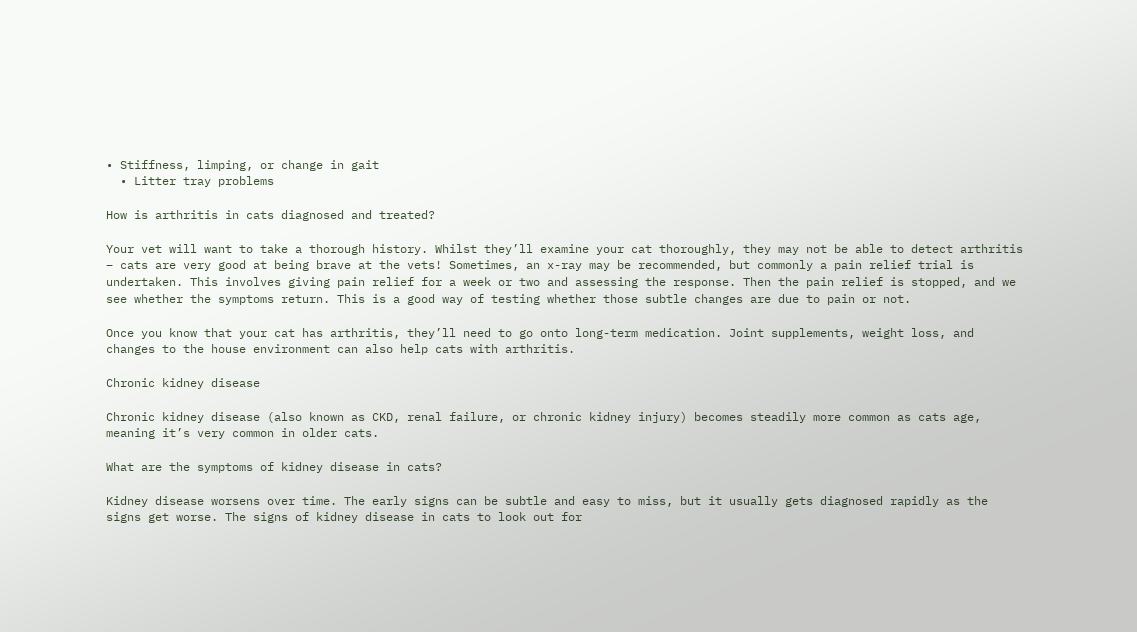• Stiffness, limping, or change in gait
  • Litter tray problems

How is arthritis in cats diagnosed and treated?

Your vet will want to take a thorough history. Whilst they’ll examine your cat thoroughly, they may not be able to detect arthritis – cats are very good at being brave at the vets! Sometimes, an x-ray may be recommended, but commonly a pain relief trial is undertaken. This involves giving pain relief for a week or two and assessing the response. Then the pain relief is stopped, and we see whether the symptoms return. This is a good way of testing whether those subtle changes are due to pain or not.

Once you know that your cat has arthritis, they’ll need to go onto long-term medication. Joint supplements, weight loss, and changes to the house environment can also help cats with arthritis.

Chronic kidney disease

Chronic kidney disease (also known as CKD, renal failure, or chronic kidney injury) becomes steadily more common as cats age, meaning it’s very common in older cats.

What are the symptoms of kidney disease in cats?

Kidney disease worsens over time. The early signs can be subtle and easy to miss, but it usually gets diagnosed rapidly as the signs get worse. The signs of kidney disease in cats to look out for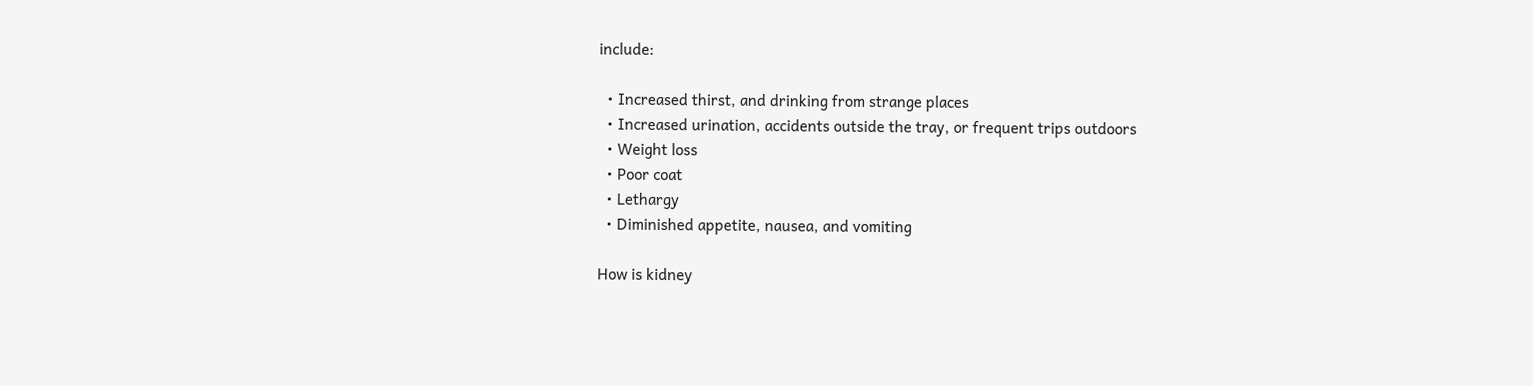include:

  • Increased thirst, and drinking from strange places
  • Increased urination, accidents outside the tray, or frequent trips outdoors
  • Weight loss
  • Poor coat
  • Lethargy
  • Diminished appetite, nausea, and vomiting

How is kidney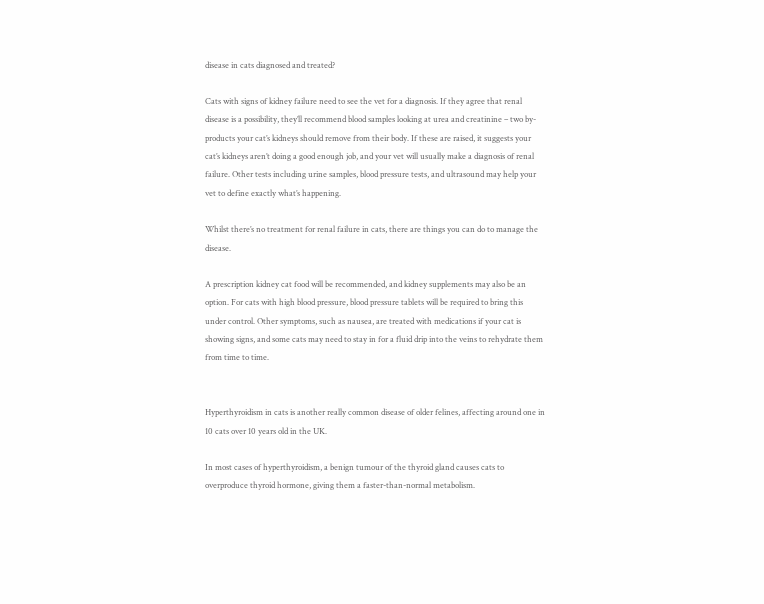disease in cats diagnosed and treated?

Cats with signs of kidney failure need to see the vet for a diagnosis. If they agree that renal disease is a possibility, they’ll recommend blood samples looking at urea and creatinine – two by-products your cat’s kidneys should remove from their body. If these are raised, it suggests your cat’s kidneys aren’t doing a good enough job, and your vet will usually make a diagnosis of renal failure. Other tests including urine samples, blood pressure tests, and ultrasound may help your vet to define exactly what’s happening.

Whilst there’s no treatment for renal failure in cats, there are things you can do to manage the disease.

A prescription kidney cat food will be recommended, and kidney supplements may also be an option. For cats with high blood pressure, blood pressure tablets will be required to bring this under control. Other symptoms, such as nausea, are treated with medications if your cat is showing signs, and some cats may need to stay in for a fluid drip into the veins to rehydrate them from time to time.


Hyperthyroidism in cats is another really common disease of older felines, affecting around one in 10 cats over 10 years old in the UK.

In most cases of hyperthyroidism, a benign tumour of the thyroid gland causes cats to overproduce thyroid hormone, giving them a faster-than-normal metabolism.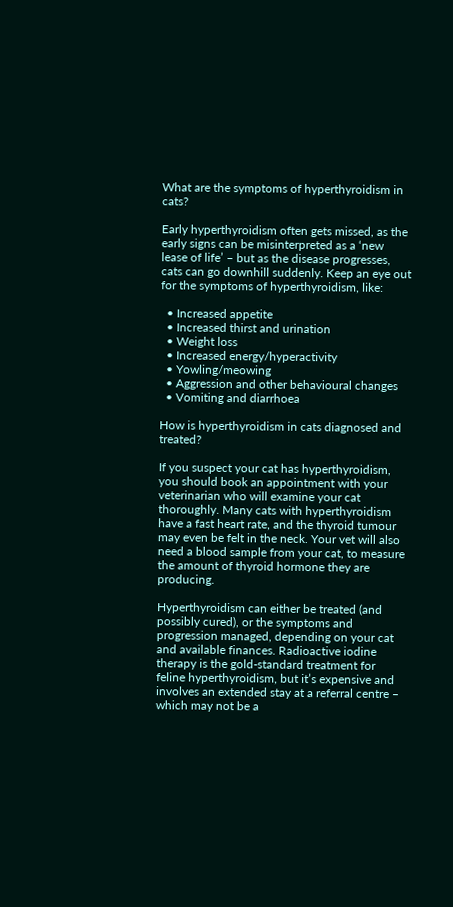What are the symptoms of hyperthyroidism in cats?

Early hyperthyroidism often gets missed, as the early signs can be misinterpreted as a ‘new lease of life’ – but as the disease progresses, cats can go downhill suddenly. Keep an eye out for the symptoms of hyperthyroidism, like:

  • Increased appetite
  • Increased thirst and urination
  • Weight loss
  • Increased energy/hyperactivity
  • Yowling/meowing
  • Aggression and other behavioural changes
  • Vomiting and diarrhoea

How is hyperthyroidism in cats diagnosed and treated?

If you suspect your cat has hyperthyroidism, you should book an appointment with your veterinarian who will examine your cat thoroughly. Many cats with hyperthyroidism have a fast heart rate, and the thyroid tumour may even be felt in the neck. Your vet will also need a blood sample from your cat, to measure the amount of thyroid hormone they are producing.

Hyperthyroidism can either be treated (and possibly cured), or the symptoms and progression managed, depending on your cat and available finances. Radioactive iodine therapy is the gold-standard treatment for feline hyperthyroidism, but it’s expensive and involves an extended stay at a referral centre – which may not be a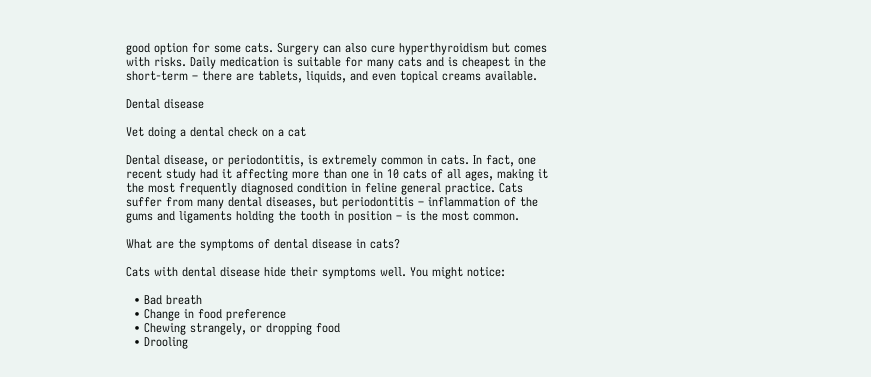good option for some cats. Surgery can also cure hyperthyroidism but comes with risks. Daily medication is suitable for many cats and is cheapest in the short-term – there are tablets, liquids, and even topical creams available.

Dental disease

Vet doing a dental check on a cat

Dental disease, or periodontitis, is extremely common in cats. In fact, one recent study had it affecting more than one in 10 cats of all ages, making it the most frequently diagnosed condition in feline general practice. Cats suffer from many dental diseases, but periodontitis – inflammation of the gums and ligaments holding the tooth in position – is the most common.

What are the symptoms of dental disease in cats?

Cats with dental disease hide their symptoms well. You might notice:

  • Bad breath
  • Change in food preference
  • Chewing strangely, or dropping food
  • Drooling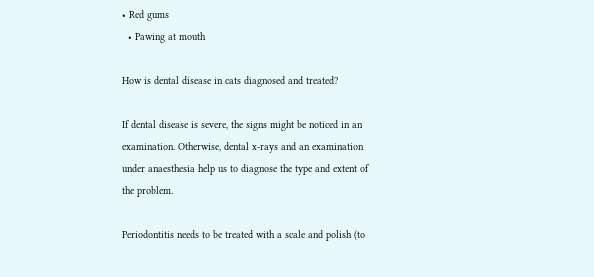• Red gums
  • Pawing at mouth

How is dental disease in cats diagnosed and treated?

If dental disease is severe, the signs might be noticed in an examination. Otherwise, dental x-rays and an examination under anaesthesia help us to diagnose the type and extent of the problem.

Periodontitis needs to be treated with a scale and polish (to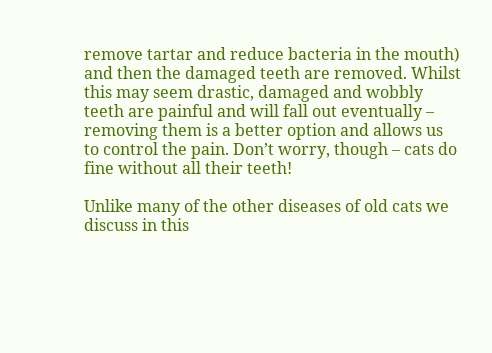remove tartar and reduce bacteria in the mouth) and then the damaged teeth are removed. Whilst this may seem drastic, damaged and wobbly teeth are painful and will fall out eventually – removing them is a better option and allows us to control the pain. Don’t worry, though – cats do fine without all their teeth!

Unlike many of the other diseases of old cats we discuss in this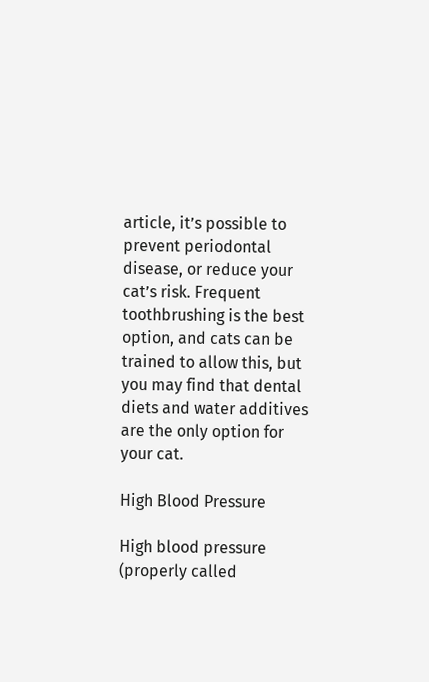article, it’s possible to prevent periodontal disease, or reduce your cat’s risk. Frequent toothbrushing is the best option, and cats can be trained to allow this, but you may find that dental diets and water additives are the only option for your cat.

High Blood Pressure

High blood pressure (properly called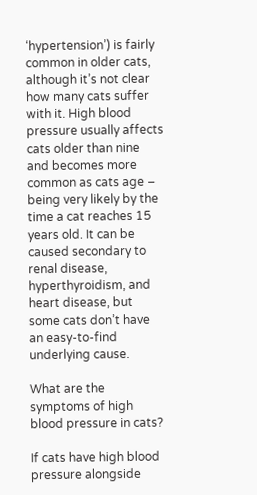‘hypertension’) is fairly common in older cats, although it’s not clear how many cats suffer with it. High blood pressure usually affects cats older than nine and becomes more common as cats age – being very likely by the time a cat reaches 15 years old. It can be caused secondary to renal disease, hyperthyroidism, and heart disease, but some cats don’t have an easy-to-find underlying cause.

What are the symptoms of high blood pressure in cats?

If cats have high blood pressure alongside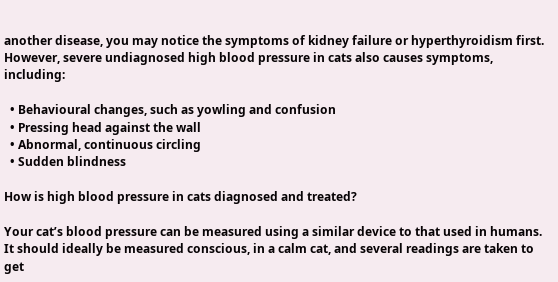another disease, you may notice the symptoms of kidney failure or hyperthyroidism first. However, severe undiagnosed high blood pressure in cats also causes symptoms, including:

  • Behavioural changes, such as yowling and confusion
  • Pressing head against the wall
  • Abnormal, continuous circling
  • Sudden blindness

How is high blood pressure in cats diagnosed and treated?

Your cat’s blood pressure can be measured using a similar device to that used in humans. It should ideally be measured conscious, in a calm cat, and several readings are taken to get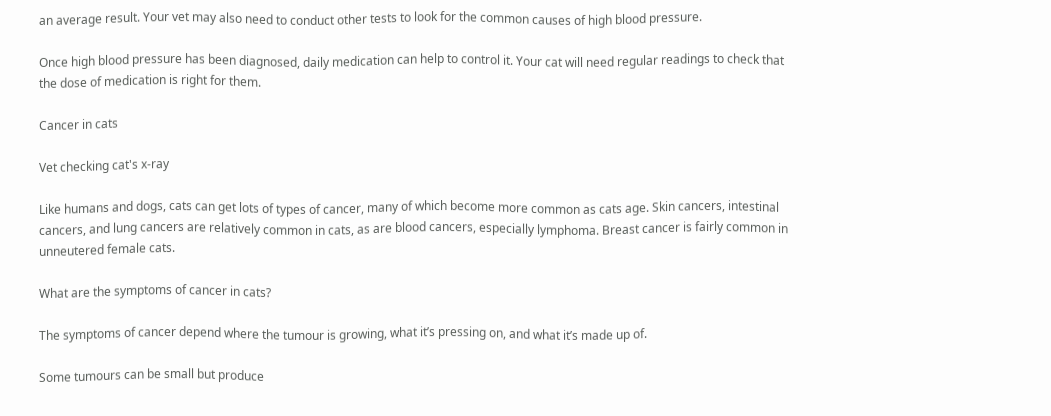an average result. Your vet may also need to conduct other tests to look for the common causes of high blood pressure.

Once high blood pressure has been diagnosed, daily medication can help to control it. Your cat will need regular readings to check that the dose of medication is right for them.

Cancer in cats

Vet checking cat's x-ray

Like humans and dogs, cats can get lots of types of cancer, many of which become more common as cats age. Skin cancers, intestinal cancers, and lung cancers are relatively common in cats, as are blood cancers, especially lymphoma. Breast cancer is fairly common in unneutered female cats.

What are the symptoms of cancer in cats?

The symptoms of cancer depend where the tumour is growing, what it’s pressing on, and what it’s made up of.

Some tumours can be small but produce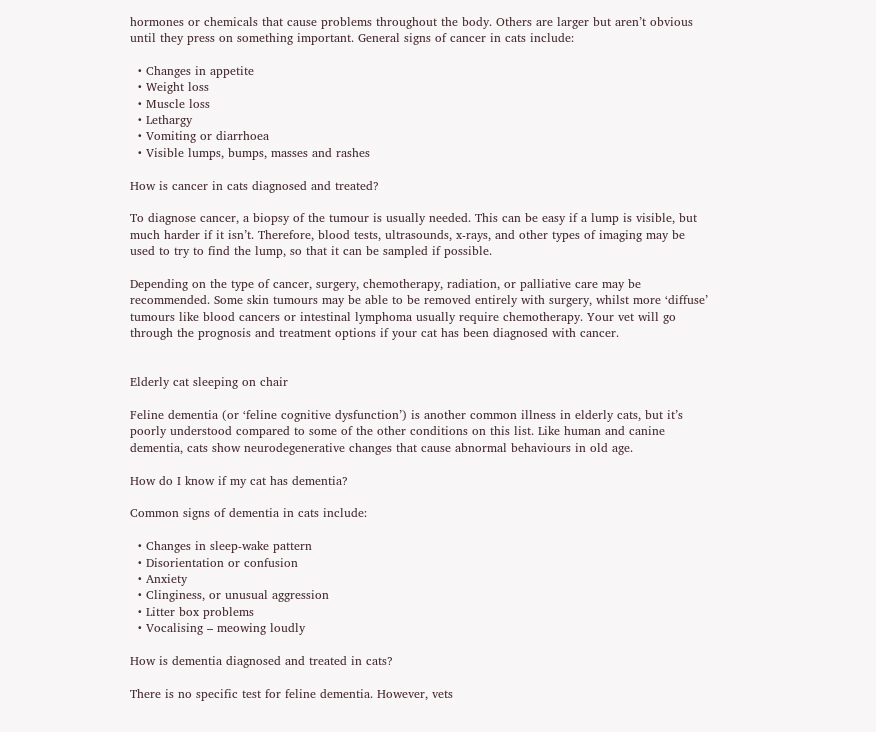hormones or chemicals that cause problems throughout the body. Others are larger but aren’t obvious until they press on something important. General signs of cancer in cats include:

  • Changes in appetite
  • Weight loss
  • Muscle loss
  • Lethargy
  • Vomiting or diarrhoea
  • Visible lumps, bumps, masses and rashes

How is cancer in cats diagnosed and treated?

To diagnose cancer, a biopsy of the tumour is usually needed. This can be easy if a lump is visible, but much harder if it isn’t. Therefore, blood tests, ultrasounds, x-rays, and other types of imaging may be used to try to find the lump, so that it can be sampled if possible.

Depending on the type of cancer, surgery, chemotherapy, radiation, or palliative care may be recommended. Some skin tumours may be able to be removed entirely with surgery, whilst more ‘diffuse’ tumours like blood cancers or intestinal lymphoma usually require chemotherapy. Your vet will go through the prognosis and treatment options if your cat has been diagnosed with cancer.


Elderly cat sleeping on chair

Feline dementia (or ‘feline cognitive dysfunction’) is another common illness in elderly cats, but it’s poorly understood compared to some of the other conditions on this list. Like human and canine dementia, cats show neurodegenerative changes that cause abnormal behaviours in old age.

How do I know if my cat has dementia?

Common signs of dementia in cats include:

  • Changes in sleep-wake pattern
  • Disorientation or confusion
  • Anxiety
  • Clinginess, or unusual aggression
  • Litter box problems
  • Vocalising – meowing loudly

How is dementia diagnosed and treated in cats?

There is no specific test for feline dementia. However, vets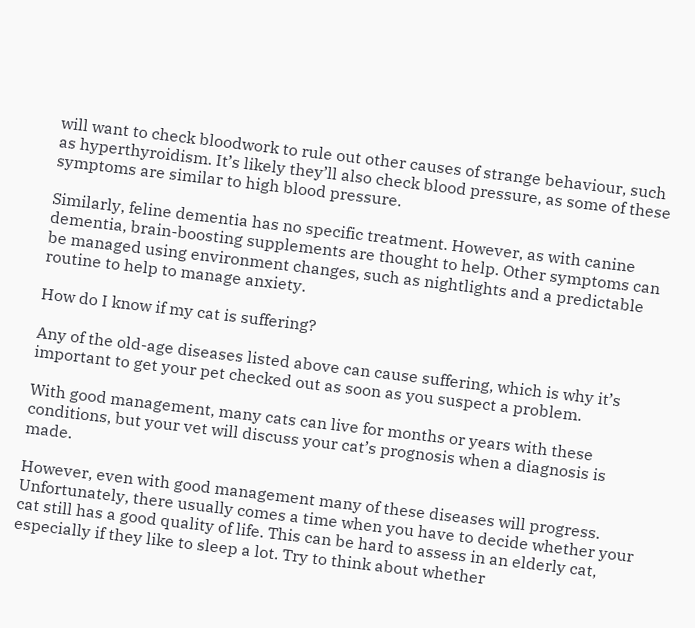will want to check bloodwork to rule out other causes of strange behaviour, such as hyperthyroidism. It’s likely they’ll also check blood pressure, as some of these symptoms are similar to high blood pressure.

Similarly, feline dementia has no specific treatment. However, as with canine dementia, brain-boosting supplements are thought to help. Other symptoms can be managed using environment changes, such as nightlights and a predictable routine to help to manage anxiety.

How do I know if my cat is suffering?

Any of the old-age diseases listed above can cause suffering, which is why it’s important to get your pet checked out as soon as you suspect a problem.

With good management, many cats can live for months or years with these conditions, but your vet will discuss your cat’s prognosis when a diagnosis is made.

However, even with good management many of these diseases will progress. Unfortunately, there usually comes a time when you have to decide whether your cat still has a good quality of life. This can be hard to assess in an elderly cat, especially if they like to sleep a lot. Try to think about whether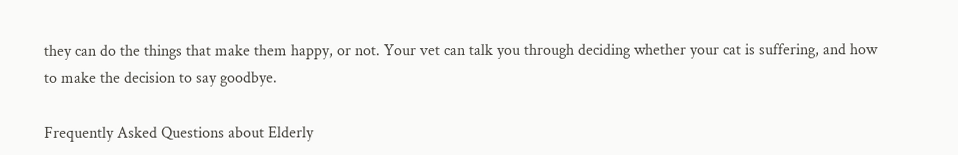they can do the things that make them happy, or not. Your vet can talk you through deciding whether your cat is suffering, and how to make the decision to say goodbye.

Frequently Asked Questions about Elderly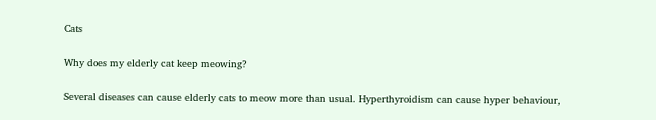Cats

Why does my elderly cat keep meowing?

Several diseases can cause elderly cats to meow more than usual. Hyperthyroidism can cause hyper behaviour,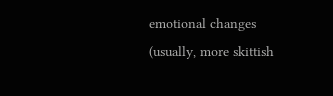emotional changes (usually, more skittish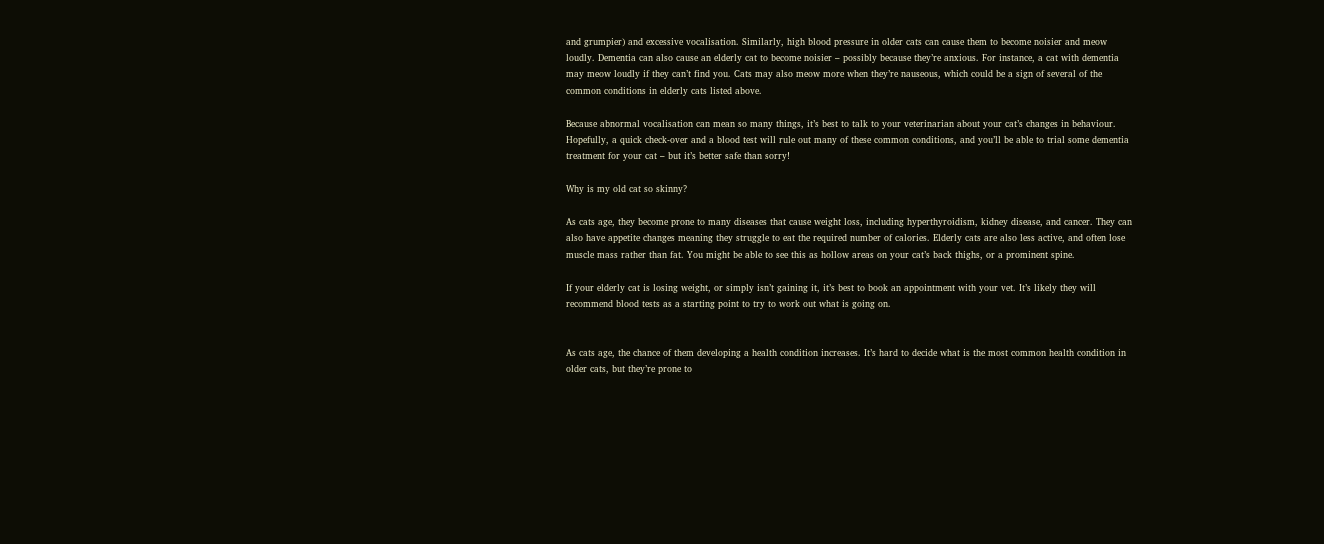and grumpier) and excessive vocalisation. Similarly, high blood pressure in older cats can cause them to become noisier and meow loudly. Dementia can also cause an elderly cat to become noisier – possibly because they’re anxious. For instance, a cat with dementia may meow loudly if they can’t find you. Cats may also meow more when they’re nauseous, which could be a sign of several of the common conditions in elderly cats listed above.

Because abnormal vocalisation can mean so many things, it’s best to talk to your veterinarian about your cat’s changes in behaviour. Hopefully, a quick check-over and a blood test will rule out many of these common conditions, and you’ll be able to trial some dementia treatment for your cat – but it’s better safe than sorry!

Why is my old cat so skinny?

As cats age, they become prone to many diseases that cause weight loss, including hyperthyroidism, kidney disease, and cancer. They can also have appetite changes meaning they struggle to eat the required number of calories. Elderly cats are also less active, and often lose muscle mass rather than fat. You might be able to see this as hollow areas on your cat’s back thighs, or a prominent spine.

If your elderly cat is losing weight, or simply isn’t gaining it, it’s best to book an appointment with your vet. It’s likely they will recommend blood tests as a starting point to try to work out what is going on.


As cats age, the chance of them developing a health condition increases. It’s hard to decide what is the most common health condition in older cats, but they’re prone to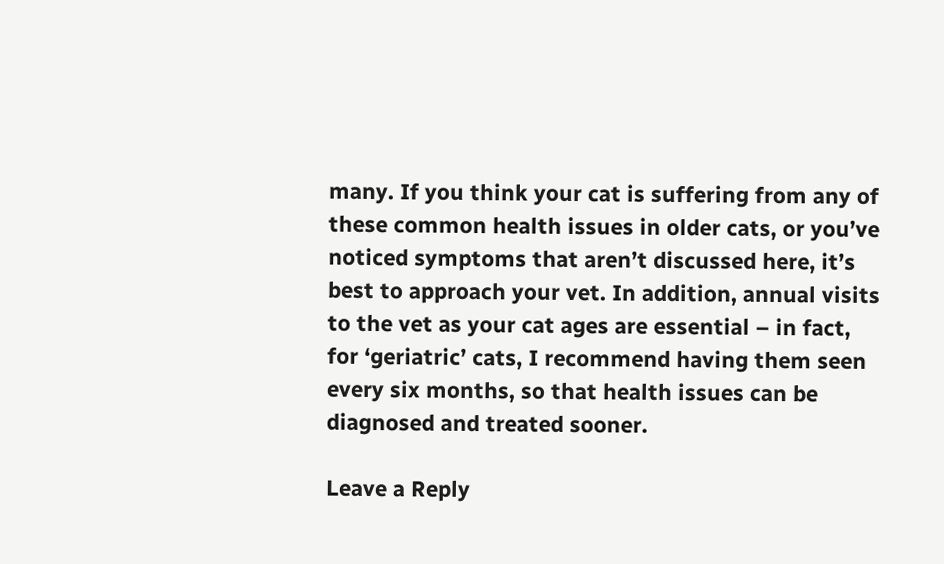many. If you think your cat is suffering from any of these common health issues in older cats, or you’ve noticed symptoms that aren’t discussed here, it’s best to approach your vet. In addition, annual visits to the vet as your cat ages are essential – in fact, for ‘geriatric’ cats, I recommend having them seen every six months, so that health issues can be diagnosed and treated sooner.

Leave a Reply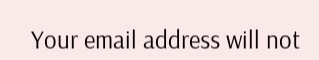Your email address will not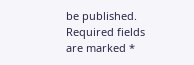be published. Required fields are marked *